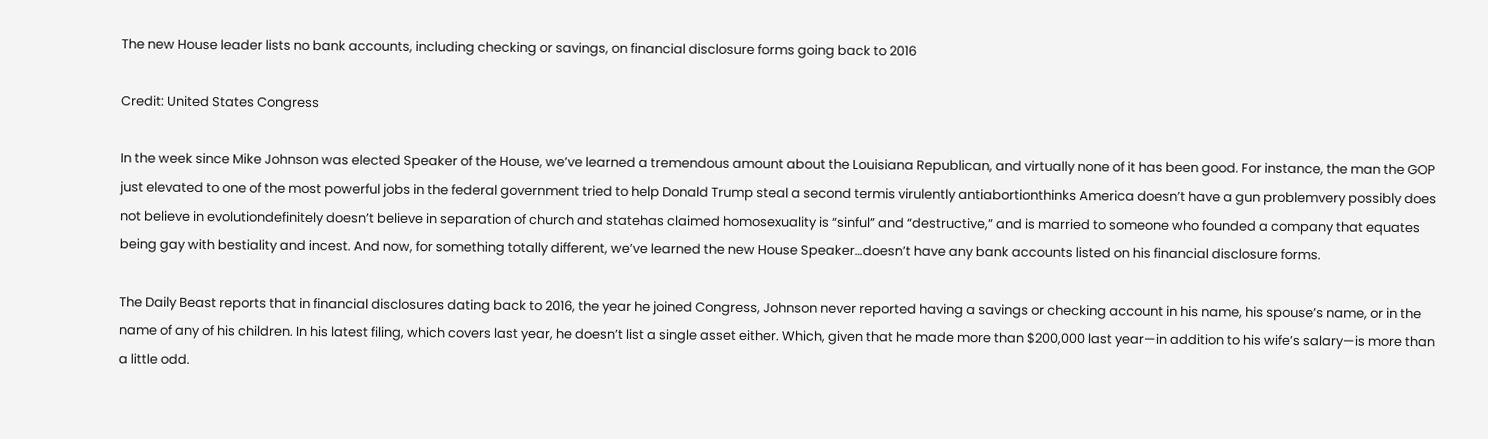The new House leader lists no bank accounts, including checking or savings, on financial disclosure forms going back to 2016

Credit: United States Congress

In the week since Mike Johnson was elected Speaker of the House, we’ve learned a tremendous amount about the Louisiana Republican, and virtually none of it has been good. For instance, the man the GOP just elevated to one of the most powerful jobs in the federal government tried to help Donald Trump steal a second termis virulently antiabortionthinks America doesn’t have a gun problemvery possibly does not believe in evolutiondefinitely doesn’t believe in separation of church and statehas claimed homosexuality is “sinful” and “destructive,” and is married to someone who founded a company that equates being gay with bestiality and incest. And now, for something totally different, we’ve learned the new House Speaker…doesn’t have any bank accounts listed on his financial disclosure forms.

The Daily Beast reports that in financial disclosures dating back to 2016, the year he joined Congress, Johnson never reported having a savings or checking account in his name, his spouse’s name, or in the name of any of his children. In his latest filing, which covers last year, he doesn’t list a single asset either. Which, given that he made more than $200,000 last year—in addition to his wife’s salary—is more than a little odd.